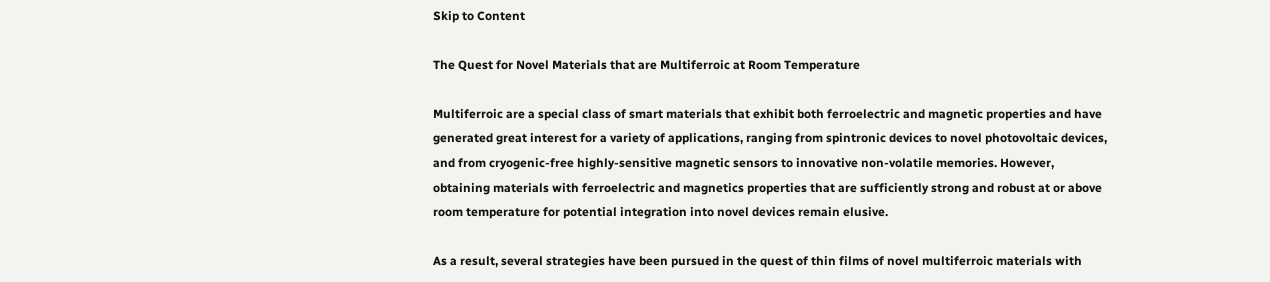Skip to Content

The Quest for Novel Materials that are Multiferroic at Room Temperature

Multiferroic are a special class of smart materials that exhibit both ferroelectric and magnetic properties and have generated great interest for a variety of applications, ranging from spintronic devices to novel photovoltaic devices, and from cryogenic-free highly-sensitive magnetic sensors to innovative non-volatile memories. However, obtaining materials with ferroelectric and magnetics properties that are sufficiently strong and robust at or above room temperature for potential integration into novel devices remain elusive.

As a result, several strategies have been pursued in the quest of thin films of novel multiferroic materials with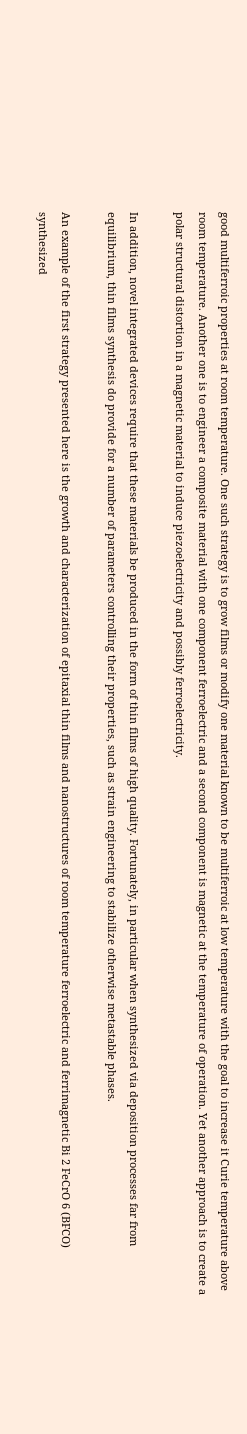good multiferroic properties at room temperature. One such strategy is to grow films or modify one material known to be multiferroic at low temperature with the goal to increase it Curie temperature above room temperature. Another one is to engineer a composite material with one component ferroelectric and a second component is magnetic at the temperature of operation. Yet another approach is to create a polar structural distortion in a magnetic material to induce piezoelectricity and possibly ferroelectricity.

In addition, novel integrated devices require that these materials be produced in the form of thin films of high quality. Fortunately, in particular when synthesized via deposition processes far from equilibrium, thin films synthesis do provide for a number of parameters controlling their properties, such as strain engineering to stabilize otherwise metastable phases.

An example of the first strategy presented here is the growth and characterization of epitaxial thin films and nanostructures of room temperature ferroelectric and ferrimagnetic Bi 2 FeCrO 6 (BFCO) synthesized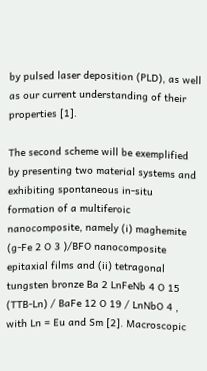by pulsed laser deposition (PLD), as well as our current understanding of their properties [1].

The second scheme will be exemplified by presenting two material systems and exhibiting spontaneous in-situ formation of a multiferoic nanocomposite, namely (i) maghemite (g-Fe 2 O 3 )/BFO nanocomposite epitaxial films and (ii) tetragonal tungsten bronze Ba 2 LnFeNb 4 O 15 (TTB-Ln) / BaFe 12 O 19 / LnNbO 4 , with Ln = Eu and Sm [2]. Macroscopic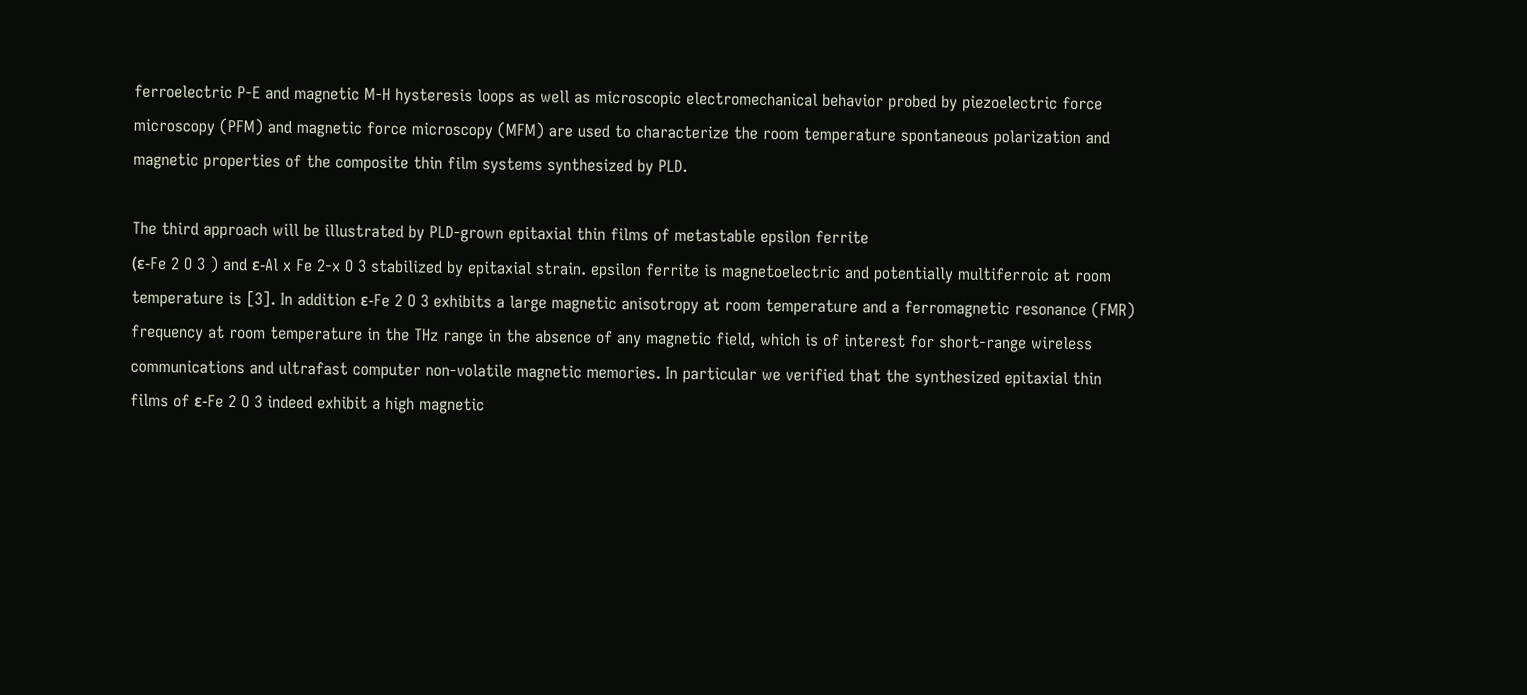ferroelectric P-E and magnetic M-H hysteresis loops as well as microscopic electromechanical behavior probed by piezoelectric force microscopy (PFM) and magnetic force microscopy (MFM) are used to characterize the room temperature spontaneous polarization and magnetic properties of the composite thin film systems synthesized by PLD.

The third approach will be illustrated by PLD-grown epitaxial thin films of metastable epsilon ferrite
(ε-Fe 2 O 3 ) and ε-Al x Fe 2-x O 3 stabilized by epitaxial strain. epsilon ferrite is magnetoelectric and potentially multiferroic at room temperature is [3]. In addition ε-Fe 2 O 3 exhibits a large magnetic anisotropy at room temperature and a ferromagnetic resonance (FMR) frequency at room temperature in the THz range in the absence of any magnetic field, which is of interest for short-range wireless communications and ultrafast computer non-volatile magnetic memories. In particular we verified that the synthesized epitaxial thin films of ε-Fe 2 O 3 indeed exhibit a high magnetic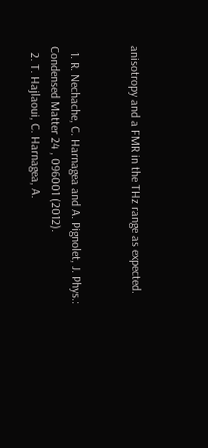anisotropy and a FMR in the THz range as expected.


  1. R. Nechache, C. Harnagea and A. Pignolet, J. Phys.: Condensed Matter 24 , 096001 (2012).
  2. T. Hajlaoui, C. Harnagea, A.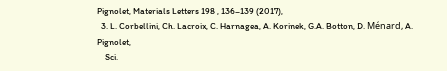Pignolet, Materials Letters 198 , 136–139 (2017),
  3. L. Corbellini, Ch. Lacroix, C. Harnagea, A. Korinek, G.A. Botton, D. Ménard, A. Pignolet,
    Sci.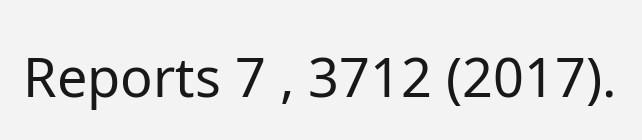Reports 7 , 3712 (2017).